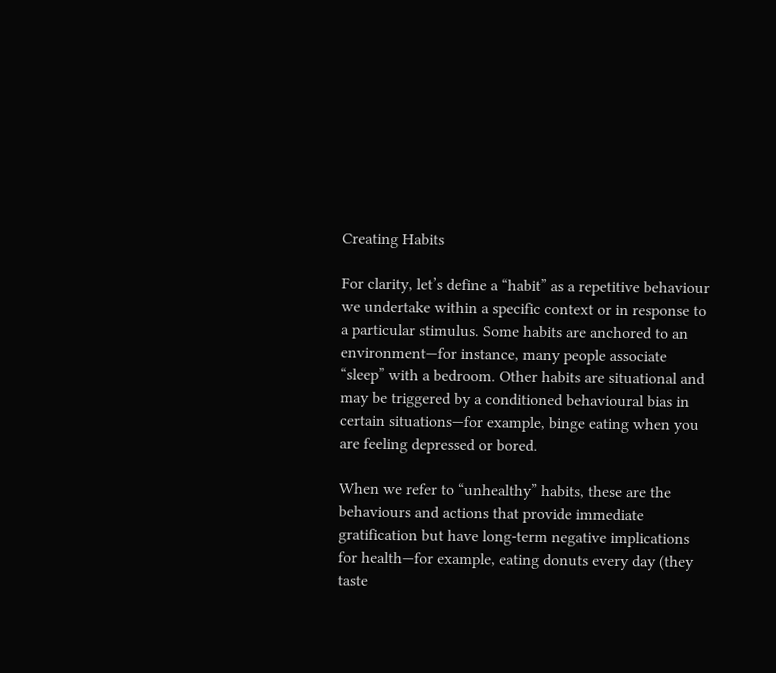Creating Habits

For clarity, let’s define a “habit” as a repetitive behaviour we undertake within a specific context or in response to a particular stimulus. Some habits are anchored to an environment—for instance, many people associate “sleep” with a bedroom. Other habits are situational and may be triggered by a conditioned behavioural bias in certain situations—for example, binge eating when you are feeling depressed or bored.

When we refer to “unhealthy” habits, these are the behaviours and actions that provide immediate gratification but have long-term negative implications for health—for example, eating donuts every day (they taste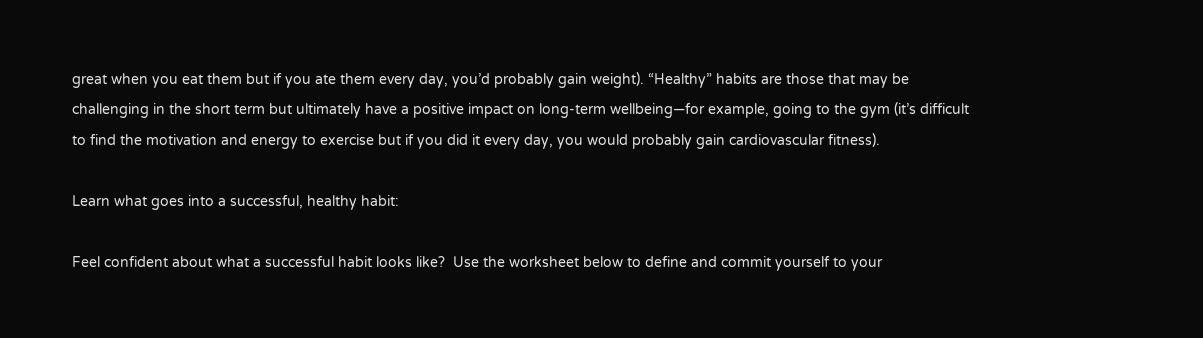great when you eat them but if you ate them every day, you’d probably gain weight). “Healthy” habits are those that may be challenging in the short term but ultimately have a positive impact on long-term wellbeing—for example, going to the gym (it’s difficult to find the motivation and energy to exercise but if you did it every day, you would probably gain cardiovascular fitness).

Learn what goes into a successful, healthy habit:

Feel confident about what a successful habit looks like?  Use the worksheet below to define and commit yourself to your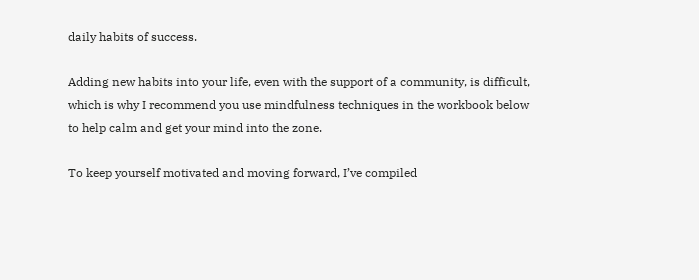daily habits of success.

Adding new habits into your life, even with the support of a community, is difficult, which is why I recommend you use mindfulness techniques in the workbook below to help calm and get your mind into the zone.

To keep yourself motivated and moving forward, I’ve compiled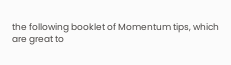the following booklet of Momentum tips, which are great to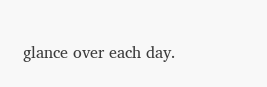glance over each day.